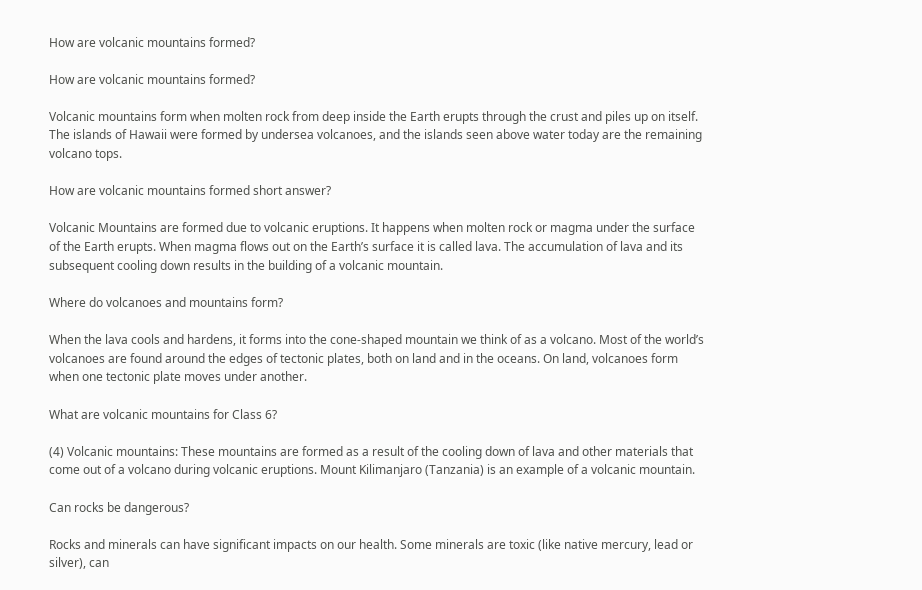How are volcanic mountains formed?

How are volcanic mountains formed?

Volcanic mountains form when molten rock from deep inside the Earth erupts through the crust and piles up on itself. The islands of Hawaii were formed by undersea volcanoes, and the islands seen above water today are the remaining volcano tops.

How are volcanic mountains formed short answer?

Volcanic Mountains are formed due to volcanic eruptions. It happens when molten rock or magma under the surface of the Earth erupts. When magma flows out on the Earth’s surface it is called lava. The accumulation of lava and its subsequent cooling down results in the building of a volcanic mountain.

Where do volcanoes and mountains form?

When the lava cools and hardens, it forms into the cone-shaped mountain we think of as a volcano. Most of the world’s volcanoes are found around the edges of tectonic plates, both on land and in the oceans. On land, volcanoes form when one tectonic plate moves under another.

What are volcanic mountains for Class 6?

(4) Volcanic mountains: These mountains are formed as a result of the cooling down of lava and other materials that come out of a volcano during volcanic eruptions. Mount Kilimanjaro (Tanzania) is an example of a volcanic mountain.

Can rocks be dangerous?

Rocks and minerals can have significant impacts on our health. Some minerals are toxic (like native mercury, lead or silver), can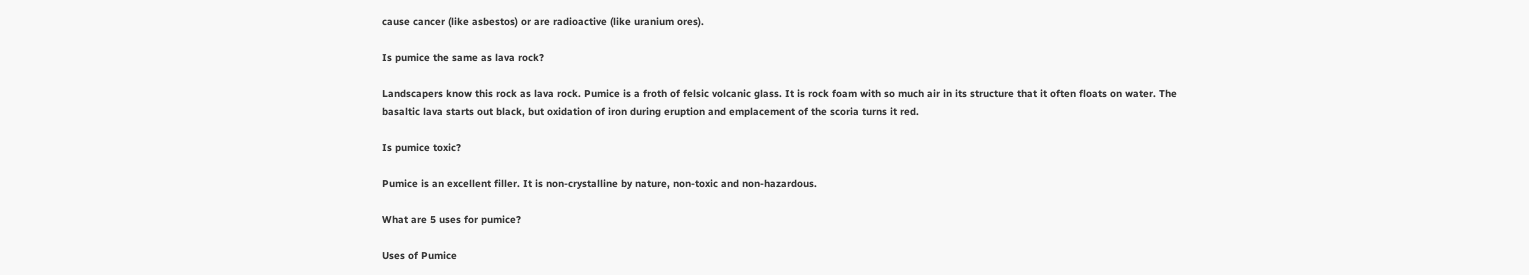cause cancer (like asbestos) or are radioactive (like uranium ores).

Is pumice the same as lava rock?

Landscapers know this rock as lava rock. Pumice is a froth of felsic volcanic glass. It is rock foam with so much air in its structure that it often floats on water. The basaltic lava starts out black, but oxidation of iron during eruption and emplacement of the scoria turns it red.

Is pumice toxic?

Pumice is an excellent filler. It is non-crystalline by nature, non-toxic and non-hazardous.

What are 5 uses for pumice?

Uses of Pumice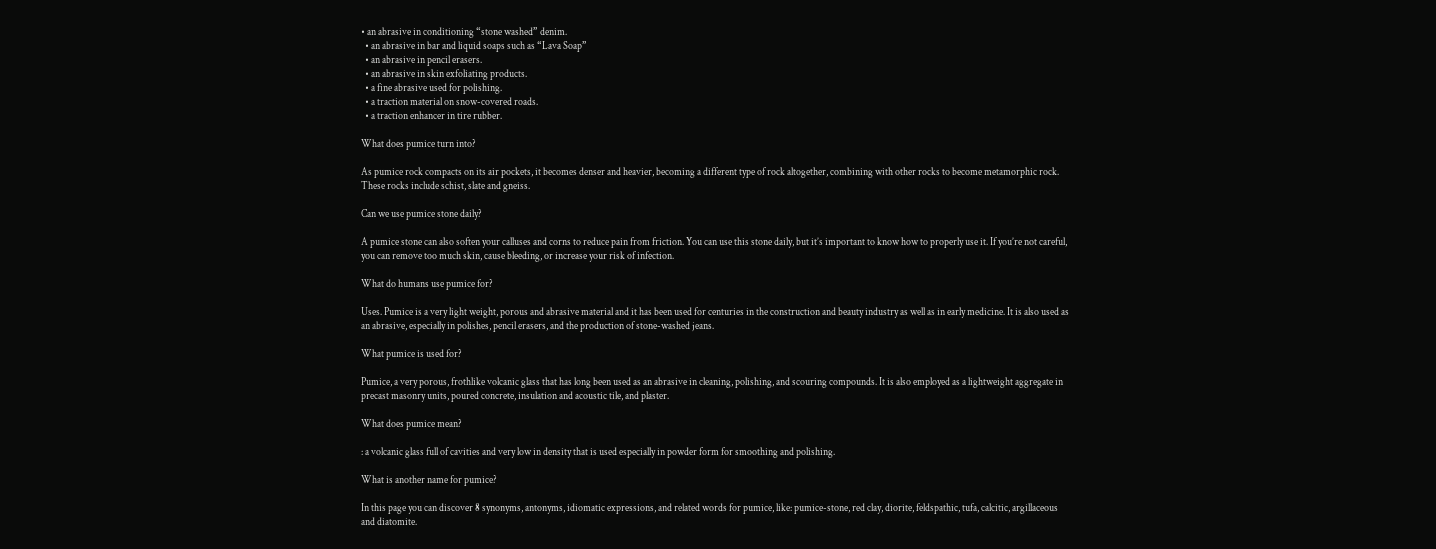• an abrasive in conditioning “stone washed” denim.
  • an abrasive in bar and liquid soaps such as “Lava Soap”
  • an abrasive in pencil erasers.
  • an abrasive in skin exfoliating products.
  • a fine abrasive used for polishing.
  • a traction material on snow-covered roads.
  • a traction enhancer in tire rubber.

What does pumice turn into?

As pumice rock compacts on its air pockets, it becomes denser and heavier, becoming a different type of rock altogether, combining with other rocks to become metamorphic rock. These rocks include schist, slate and gneiss.

Can we use pumice stone daily?

A pumice stone can also soften your calluses and corns to reduce pain from friction. You can use this stone daily, but it’s important to know how to properly use it. If you’re not careful, you can remove too much skin, cause bleeding, or increase your risk of infection.

What do humans use pumice for?

Uses. Pumice is a very light weight, porous and abrasive material and it has been used for centuries in the construction and beauty industry as well as in early medicine. It is also used as an abrasive, especially in polishes, pencil erasers, and the production of stone-washed jeans.

What pumice is used for?

Pumice, a very porous, frothlike volcanic glass that has long been used as an abrasive in cleaning, polishing, and scouring compounds. It is also employed as a lightweight aggregate in precast masonry units, poured concrete, insulation and acoustic tile, and plaster.

What does pumice mean?

: a volcanic glass full of cavities and very low in density that is used especially in powder form for smoothing and polishing.

What is another name for pumice?

In this page you can discover 8 synonyms, antonyms, idiomatic expressions, and related words for pumice, like: pumice-stone, red clay, diorite, feldspathic, tufa, calcitic, argillaceous and diatomite.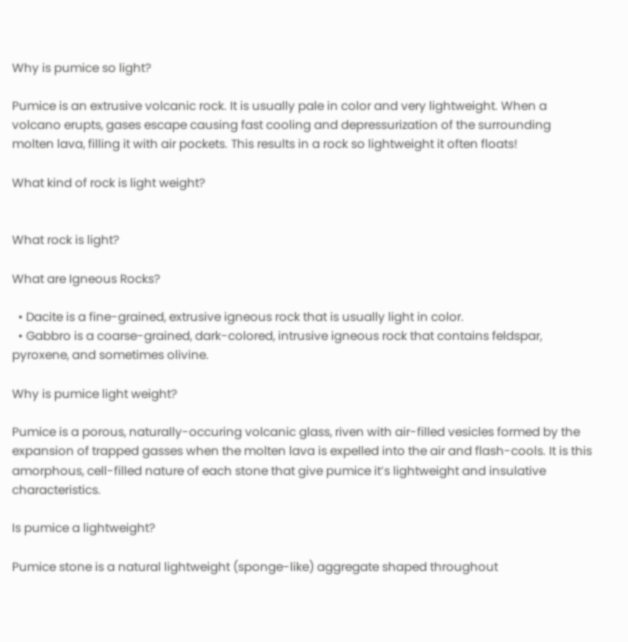Why is pumice so light?

Pumice is an extrusive volcanic rock. It is usually pale in color and very lightweight. When a volcano erupts, gases escape causing fast cooling and depressurization of the surrounding molten lava, filling it with air pockets. This results in a rock so lightweight it often floats!

What kind of rock is light weight?


What rock is light?

What are Igneous Rocks?

  • Dacite is a fine-grained, extrusive igneous rock that is usually light in color.
  • Gabbro is a coarse-grained, dark-colored, intrusive igneous rock that contains feldspar, pyroxene, and sometimes olivine.

Why is pumice light weight?

Pumice is a porous, naturally-occuring volcanic glass, riven with air-filled vesicles formed by the expansion of trapped gasses when the molten lava is expelled into the air and flash-cools. It is this amorphous, cell-filled nature of each stone that give pumice it’s lightweight and insulative characteristics.

Is pumice a lightweight?

Pumice stone is a natural lightweight (sponge-like) aggregate shaped throughout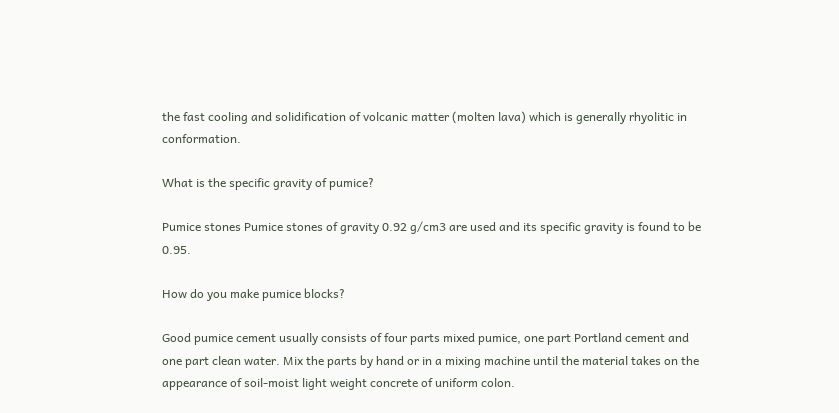the fast cooling and solidification of volcanic matter (molten lava) which is generally rhyolitic in conformation.

What is the specific gravity of pumice?

Pumice stones Pumice stones of gravity 0.92 g/cm3 are used and its specific gravity is found to be 0.95.

How do you make pumice blocks?

Good pumice cement usually consists of four parts mixed pumice, one part Portland cement and one part clean water. Mix the parts by hand or in a mixing machine until the material takes on the appearance of soil-moist light weight concrete of uniform colon.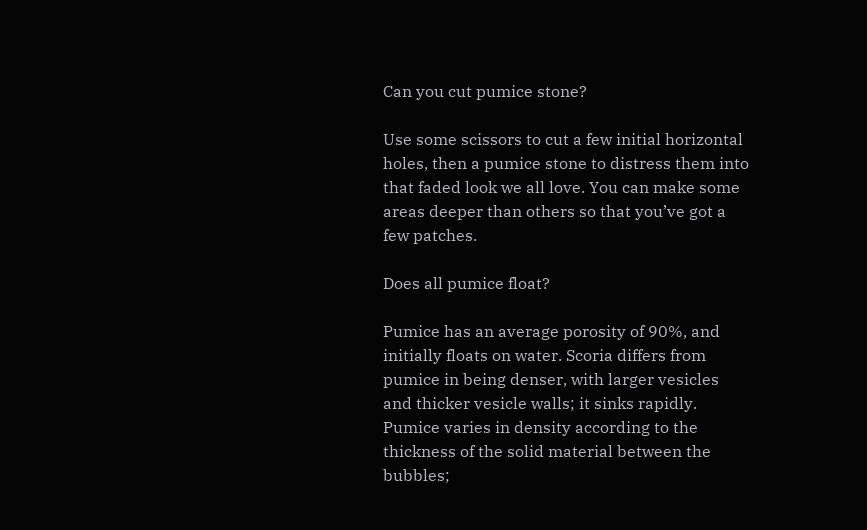Can you cut pumice stone?

Use some scissors to cut a few initial horizontal holes, then a pumice stone to distress them into that faded look we all love. You can make some areas deeper than others so that you’ve got a few patches.

Does all pumice float?

Pumice has an average porosity of 90%, and initially floats on water. Scoria differs from pumice in being denser, with larger vesicles and thicker vesicle walls; it sinks rapidly. Pumice varies in density according to the thickness of the solid material between the bubbles;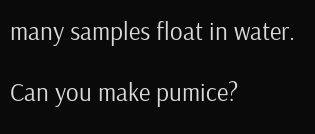many samples float in water.

Can you make pumice?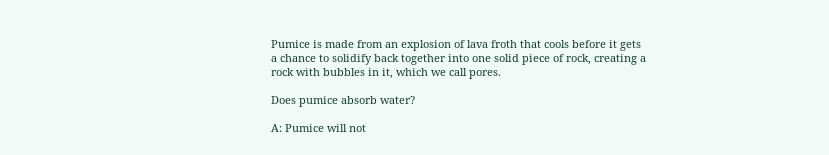Pumice is made from an explosion of lava froth that cools before it gets a chance to solidify back together into one solid piece of rock, creating a rock with bubbles in it, which we call pores.

Does pumice absorb water?

A: Pumice will not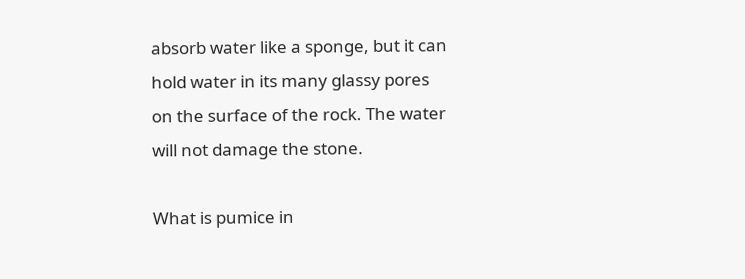absorb water like a sponge, but it can hold water in its many glassy pores on the surface of the rock. The water will not damage the stone.

What is pumice in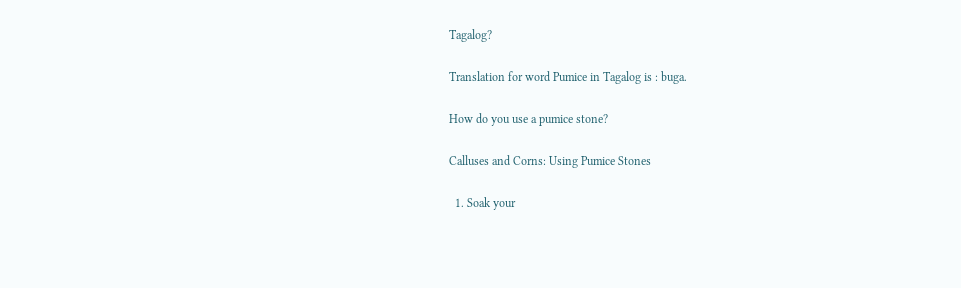Tagalog?

Translation for word Pumice in Tagalog is : buga.

How do you use a pumice stone?

Calluses and Corns: Using Pumice Stones

  1. Soak your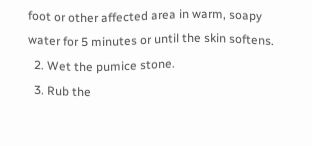foot or other affected area in warm, soapy water for 5 minutes or until the skin softens.
  2. Wet the pumice stone.
  3. Rub the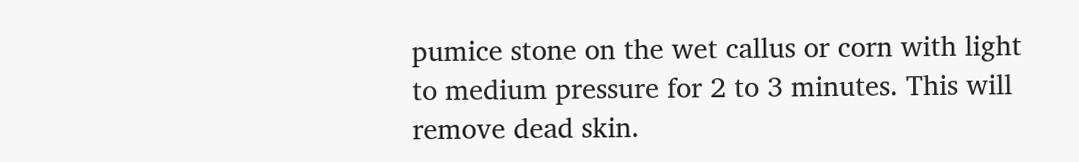pumice stone on the wet callus or corn with light to medium pressure for 2 to 3 minutes. This will remove dead skin.